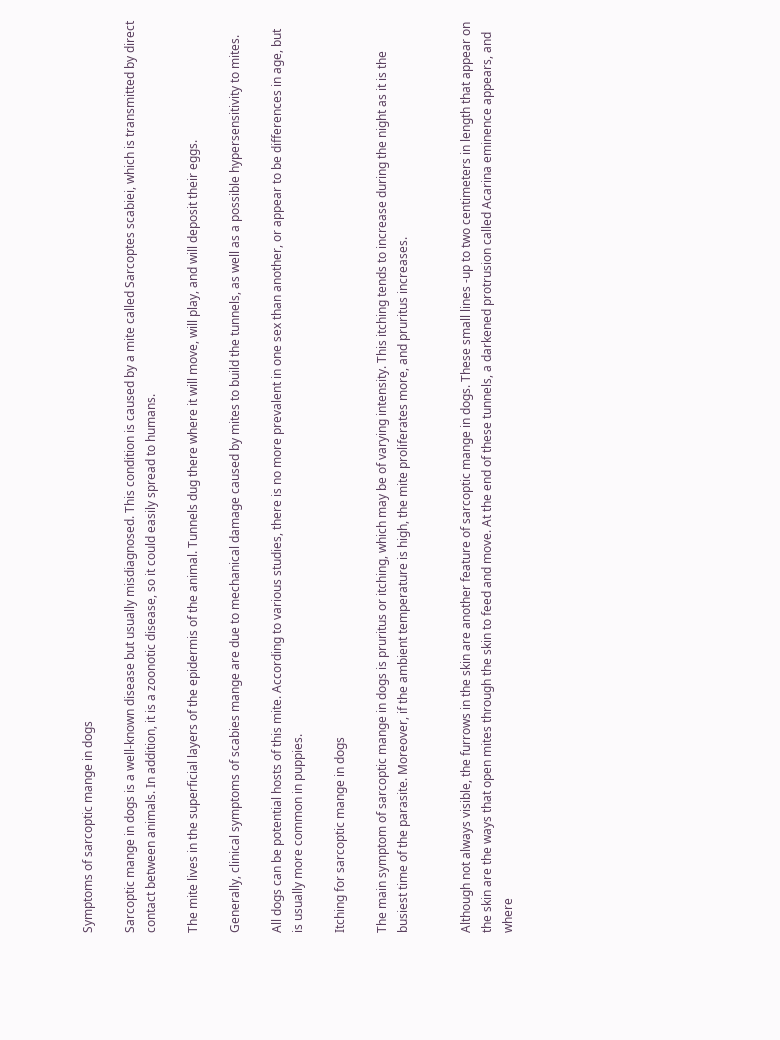Symptoms of sarcoptic mange in dogs

Sarcoptic mange in dogs is a well-known disease but usually misdiagnosed. This condition is caused by a mite called Sarcoptes scabiei, which is transmitted by direct contact between animals. In addition, it is a zoonotic disease, so it could easily spread to humans.

The mite lives in the superficial layers of the epidermis of the animal. Tunnels dug there where it will move, will play, and will deposit their eggs.

Generally, clinical symptoms of scabies mange are due to mechanical damage caused by mites to build the tunnels, as well as a possible hypersensitivity to mites.

All dogs can be potential hosts of this mite. According to various studies, there is no more prevalent in one sex than another, or appear to be differences in age, but is usually more common in puppies.

Itching for sarcoptic mange in dogs

The main symptom of sarcoptic mange in dogs is pruritus or itching, which may be of varying intensity. This itching tends to increase during the night as it is the busiest time of the parasite. Moreover, if the ambient temperature is high, the mite proliferates more, and pruritus increases.


Although not always visible, the furrows in the skin are another feature of sarcoptic mange in dogs. These small lines -up to two centimeters in length that appear on the skin are the ways that open mites through the skin to feed and move. At the end of these tunnels, a darkened protrusion called Acarina eminence appears, and where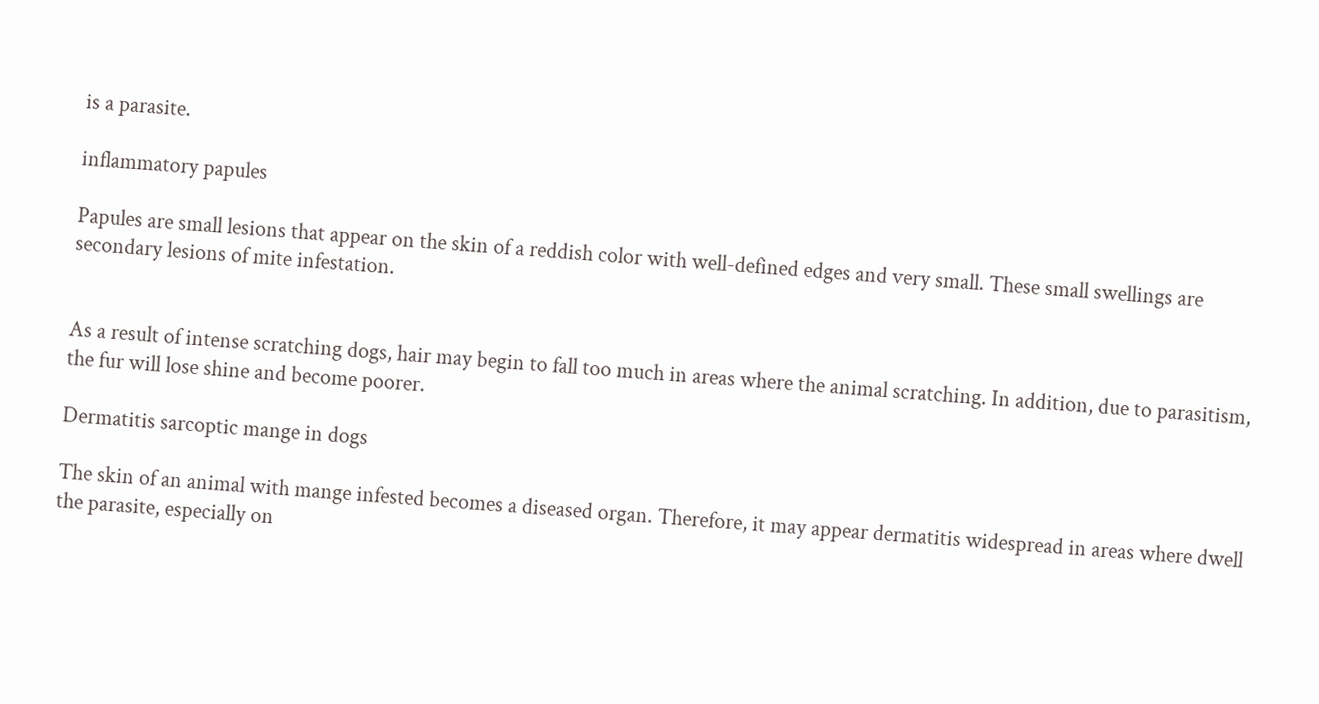is a parasite.

inflammatory papules

Papules are small lesions that appear on the skin of a reddish color with well-defined edges and very small. These small swellings are secondary lesions of mite infestation.


As a result of intense scratching dogs, hair may begin to fall too much in areas where the animal scratching. In addition, due to parasitism, the fur will lose shine and become poorer.

Dermatitis sarcoptic mange in dogs

The skin of an animal with mange infested becomes a diseased organ. Therefore, it may appear dermatitis widespread in areas where dwell the parasite, especially on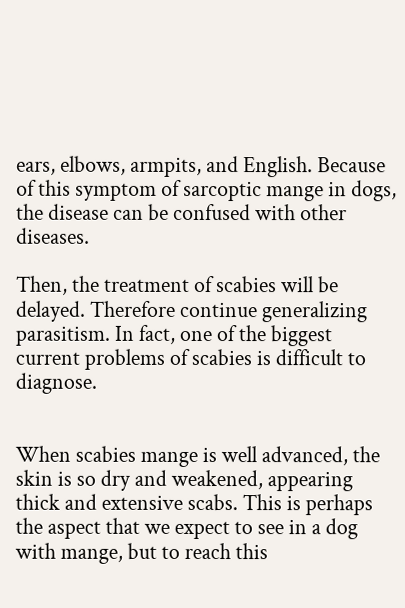ears, elbows, armpits, and English. Because of this symptom of sarcoptic mange in dogs, the disease can be confused with other diseases.

Then, the treatment of scabies will be delayed. Therefore continue generalizing parasitism. In fact, one of the biggest current problems of scabies is difficult to diagnose.


When scabies mange is well advanced, the skin is so dry and weakened, appearing thick and extensive scabs. This is perhaps the aspect that we expect to see in a dog with mange, but to reach this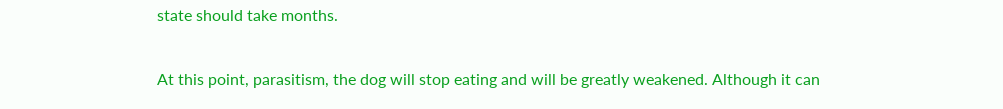state should take months.

At this point, parasitism, the dog will stop eating and will be greatly weakened. Although it can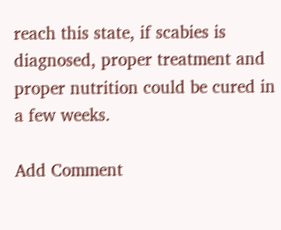reach this state, if scabies is diagnosed, proper treatment and proper nutrition could be cured in a few weeks.

Add Comment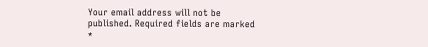Your email address will not be published. Required fields are marked *